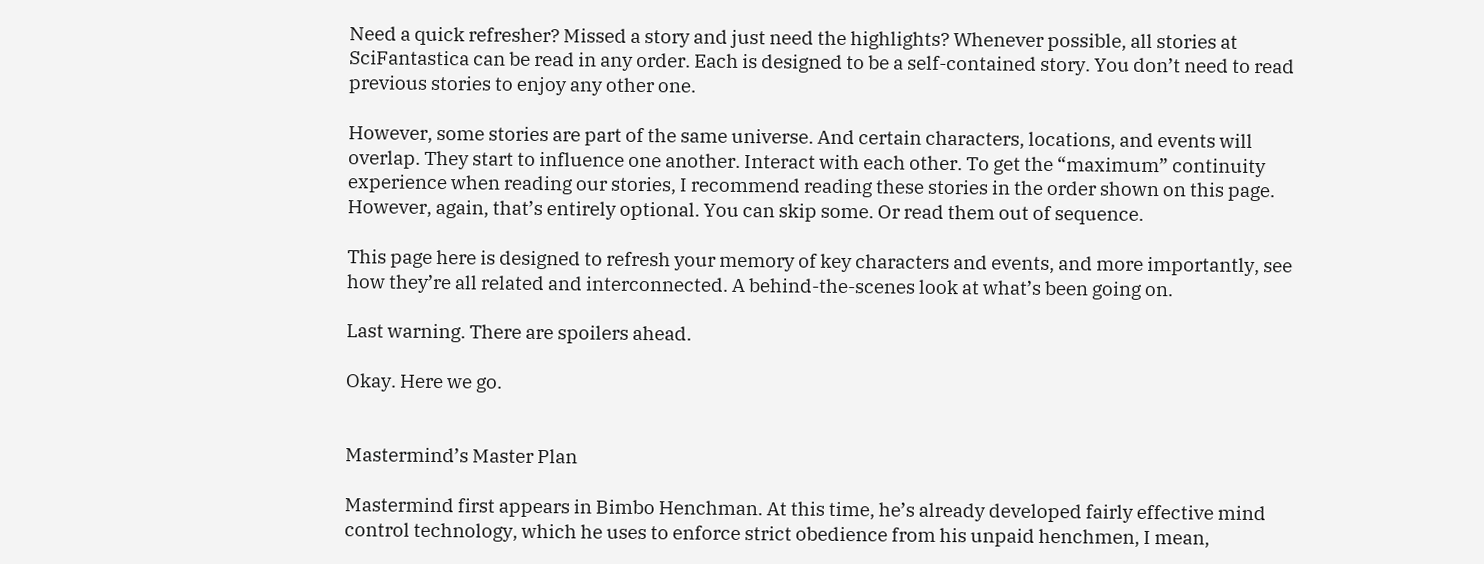Need a quick refresher? Missed a story and just need the highlights? Whenever possible, all stories at SciFantastica can be read in any order. Each is designed to be a self-contained story. You don’t need to read previous stories to enjoy any other one.

However, some stories are part of the same universe. And certain characters, locations, and events will overlap. They start to influence one another. Interact with each other. To get the “maximum” continuity experience when reading our stories, I recommend reading these stories in the order shown on this page. However, again, that’s entirely optional. You can skip some. Or read them out of sequence.

This page here is designed to refresh your memory of key characters and events, and more importantly, see how they’re all related and interconnected. A behind-the-scenes look at what’s been going on.

Last warning. There are spoilers ahead.

Okay. Here we go.


Mastermind’s Master Plan

Mastermind first appears in Bimbo Henchman. At this time, he’s already developed fairly effective mind control technology, which he uses to enforce strict obedience from his unpaid henchmen, I mean,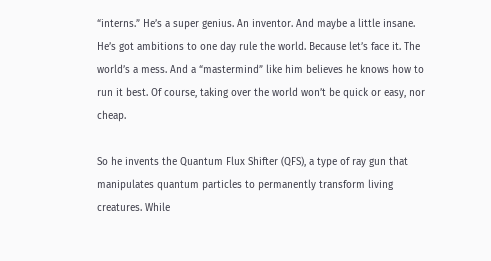“interns.” He’s a super genius. An inventor. And maybe a little insane. He’s got ambitions to one day rule the world. Because let’s face it. The world’s a mess. And a “mastermind” like him believes he knows how to run it best. Of course, taking over the world won’t be quick or easy, nor cheap.

So he invents the Quantum Flux Shifter (QFS), a type of ray gun that manipulates quantum particles to permanently transform living creatures. While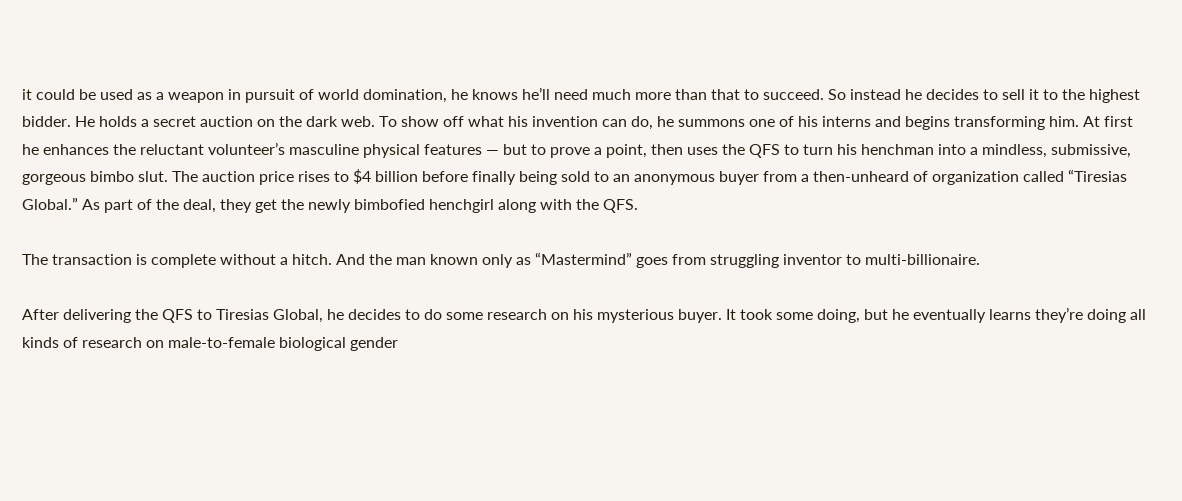it could be used as a weapon in pursuit of world domination, he knows he’ll need much more than that to succeed. So instead he decides to sell it to the highest bidder. He holds a secret auction on the dark web. To show off what his invention can do, he summons one of his interns and begins transforming him. At first he enhances the reluctant volunteer’s masculine physical features — but to prove a point, then uses the QFS to turn his henchman into a mindless, submissive, gorgeous bimbo slut. The auction price rises to $4 billion before finally being sold to an anonymous buyer from a then-unheard of organization called “Tiresias Global.” As part of the deal, they get the newly bimbofied henchgirl along with the QFS.

The transaction is complete without a hitch. And the man known only as “Mastermind” goes from struggling inventor to multi-billionaire.

After delivering the QFS to Tiresias Global, he decides to do some research on his mysterious buyer. It took some doing, but he eventually learns they’re doing all kinds of research on male-to-female biological gender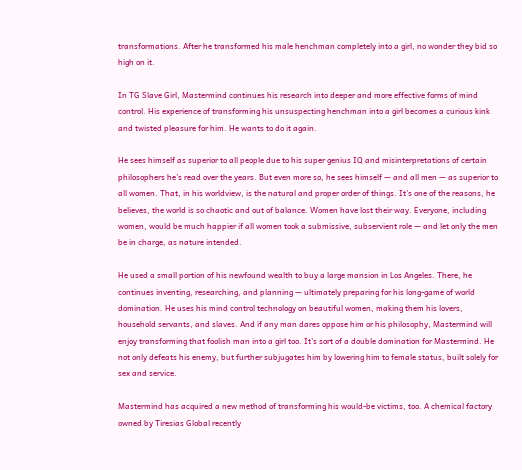transformations. After he transformed his male henchman completely into a girl, no wonder they bid so high on it.

In TG Slave Girl, Mastermind continues his research into deeper and more effective forms of mind control. His experience of transforming his unsuspecting henchman into a girl becomes a curious kink and twisted pleasure for him. He wants to do it again.

He sees himself as superior to all people due to his super genius IQ and misinterpretations of certain philosophers he’s read over the years. But even more so, he sees himself — and all men — as superior to all women. That, in his worldview, is the natural and proper order of things. It’s one of the reasons, he believes, the world is so chaotic and out of balance. Women have lost their way. Everyone, including women, would be much happier if all women took a submissive, subservient role — and let only the men be in charge, as nature intended.

He used a small portion of his newfound wealth to buy a large mansion in Los Angeles. There, he continues inventing, researching, and planning — ultimately preparing for his long-game of world domination. He uses his mind control technology on beautiful women, making them his lovers, household servants, and slaves. And if any man dares oppose him or his philosophy, Mastermind will enjoy transforming that foolish man into a girl too. It’s sort of a double domination for Mastermind. He not only defeats his enemy, but further subjugates him by lowering him to female status, built solely for sex and service.

Mastermind has acquired a new method of transforming his would-be victims, too. A chemical factory owned by Tiresias Global recently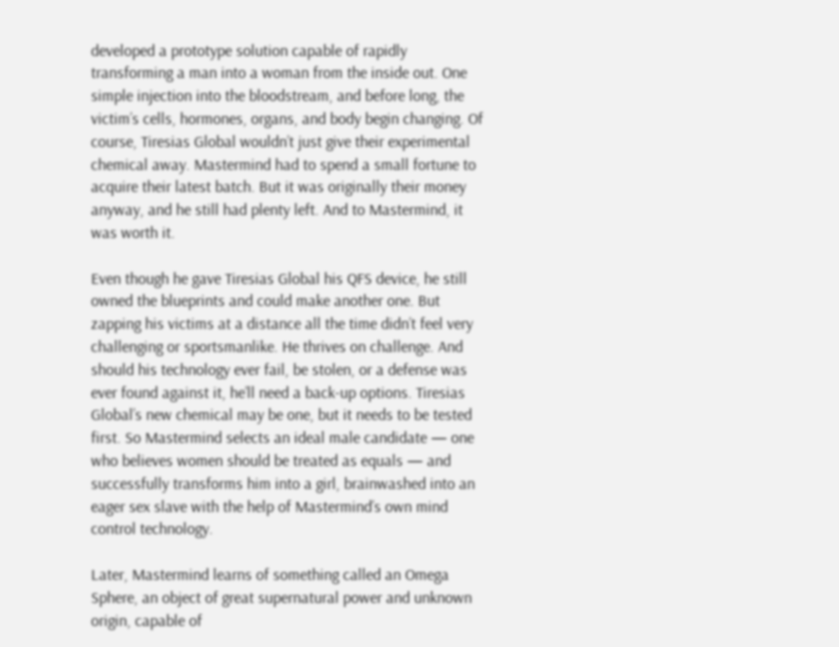developed a prototype solution capable of rapidly transforming a man into a woman from the inside out. One simple injection into the bloodstream, and before long, the victim’s cells, hormones, organs, and body begin changing. Of course, Tiresias Global wouldn’t just give their experimental chemical away. Mastermind had to spend a small fortune to acquire their latest batch. But it was originally their money anyway, and he still had plenty left. And to Mastermind, it was worth it.

Even though he gave Tiresias Global his QFS device, he still owned the blueprints and could make another one. But zapping his victims at a distance all the time didn’t feel very challenging or sportsmanlike. He thrives on challenge. And should his technology ever fail, be stolen, or a defense was ever found against it, he’ll need a back-up options. Tiresias Global’s new chemical may be one, but it needs to be tested first. So Mastermind selects an ideal male candidate — one who believes women should be treated as equals — and successfully transforms him into a girl, brainwashed into an eager sex slave with the help of Mastermind’s own mind control technology.

Later, Mastermind learns of something called an Omega Sphere, an object of great supernatural power and unknown origin, capable of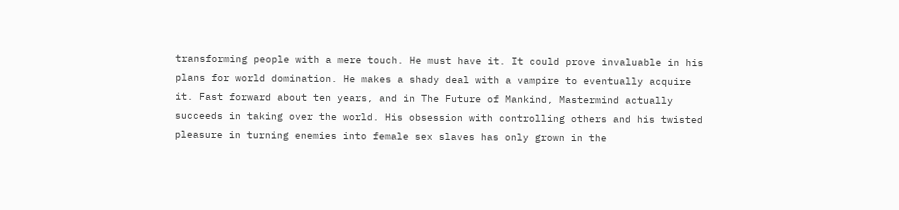transforming people with a mere touch. He must have it. It could prove invaluable in his plans for world domination. He makes a shady deal with a vampire to eventually acquire it. Fast forward about ten years, and in The Future of Mankind, Mastermind actually succeeds in taking over the world. His obsession with controlling others and his twisted pleasure in turning enemies into female sex slaves has only grown in the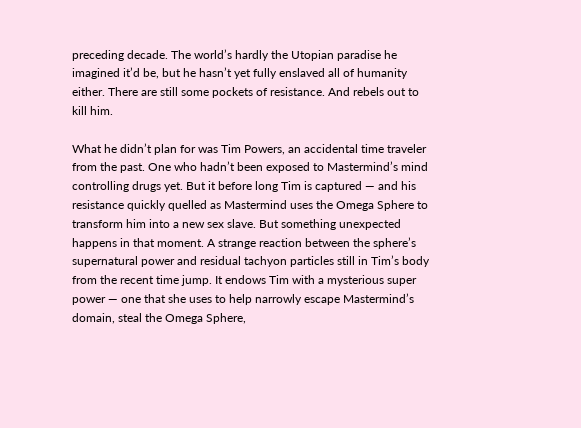preceding decade. The world’s hardly the Utopian paradise he imagined it’d be, but he hasn’t yet fully enslaved all of humanity either. There are still some pockets of resistance. And rebels out to kill him.

What he didn’t plan for was Tim Powers, an accidental time traveler from the past. One who hadn’t been exposed to Mastermind’s mind controlling drugs yet. But it before long Tim is captured — and his resistance quickly quelled as Mastermind uses the Omega Sphere to transform him into a new sex slave. But something unexpected happens in that moment. A strange reaction between the sphere’s supernatural power and residual tachyon particles still in Tim’s body from the recent time jump. It endows Tim with a mysterious super power — one that she uses to help narrowly escape Mastermind’s domain, steal the Omega Sphere,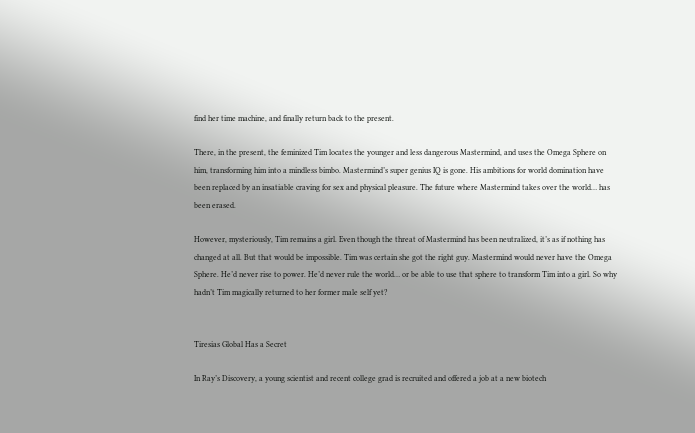find her time machine, and finally return back to the present.

There, in the present, the feminized Tim locates the younger and less dangerous Mastermind, and uses the Omega Sphere on him, transforming him into a mindless bimbo. Mastermind’s super genius IQ is gone. His ambitions for world domination have been replaced by an insatiable craving for sex and physical pleasure. The future where Mastermind takes over the world… has been erased.

However, mysteriously, Tim remains a girl. Even though the threat of Mastermind has been neutralized, it’s as if nothing has changed at all. But that would be impossible. Tim was certain she got the right guy. Mastermind would never have the Omega Sphere. He’d never rise to power. He’d never rule the world… or be able to use that sphere to transform Tim into a girl. So why hadn’t Tim magically returned to her former male self yet?


Tiresias Global Has a Secret

In Ray’s Discovery, a young scientist and recent college grad is recruited and offered a job at a new biotech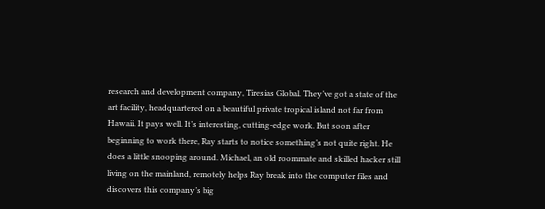research and development company, Tiresias Global. They’ve got a state of the art facility, headquartered on a beautiful private tropical island not far from Hawaii. It pays well. It’s interesting, cutting-edge work. But soon after beginning to work there, Ray starts to notice something’s not quite right. He does a little snooping around. Michael, an old roommate and skilled hacker still living on the mainland, remotely helps Ray break into the computer files and discovers this company’s big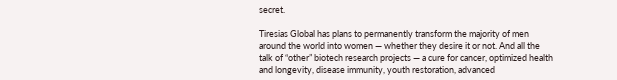secret.

Tiresias Global has plans to permanently transform the majority of men around the world into women — whether they desire it or not. And all the talk of “other” biotech research projects — a cure for cancer, optimized health and longevity, disease immunity, youth restoration, advanced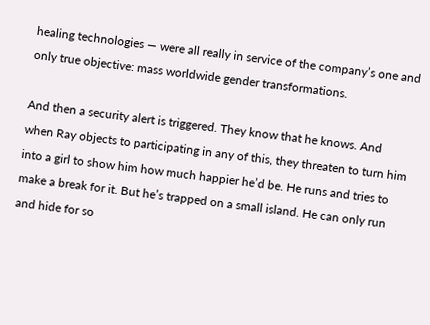healing technologies — were all really in service of the company’s one and only true objective: mass worldwide gender transformations.

And then a security alert is triggered. They know that he knows. And when Ray objects to participating in any of this, they threaten to turn him into a girl to show him how much happier he’d be. He runs and tries to make a break for it. But he’s trapped on a small island. He can only run and hide for so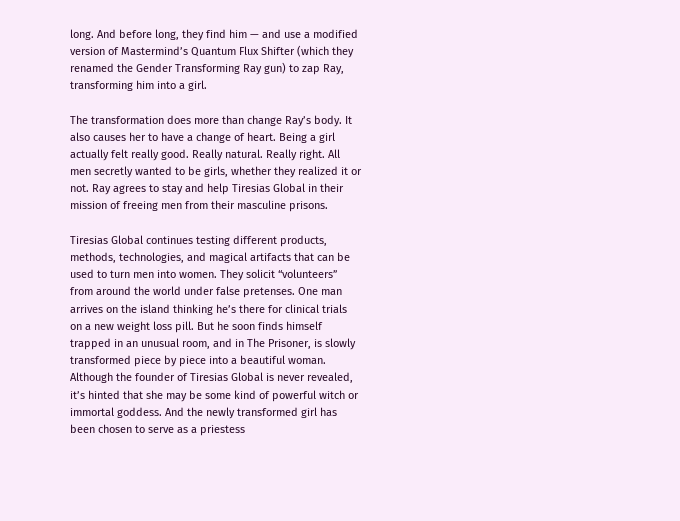long. And before long, they find him — and use a modified version of Mastermind’s Quantum Flux Shifter (which they renamed the Gender Transforming Ray gun) to zap Ray, transforming him into a girl.

The transformation does more than change Ray’s body. It also causes her to have a change of heart. Being a girl actually felt really good. Really natural. Really right. All men secretly wanted to be girls, whether they realized it or not. Ray agrees to stay and help Tiresias Global in their mission of freeing men from their masculine prisons.

Tiresias Global continues testing different products, methods, technologies, and magical artifacts that can be used to turn men into women. They solicit “volunteers” from around the world under false pretenses. One man arrives on the island thinking he’s there for clinical trials on a new weight loss pill. But he soon finds himself trapped in an unusual room, and in The Prisoner, is slowly transformed piece by piece into a beautiful woman. Although the founder of Tiresias Global is never revealed, it’s hinted that she may be some kind of powerful witch or immortal goddess. And the newly transformed girl has been chosen to serve as a priestess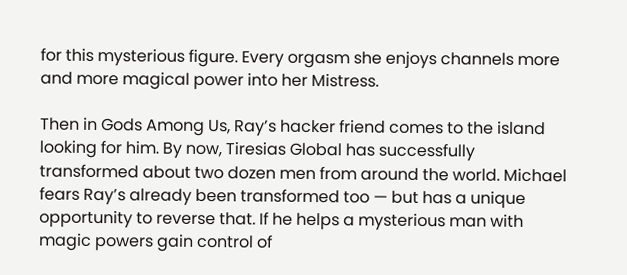for this mysterious figure. Every orgasm she enjoys channels more and more magical power into her Mistress.

Then in Gods Among Us, Ray’s hacker friend comes to the island looking for him. By now, Tiresias Global has successfully transformed about two dozen men from around the world. Michael fears Ray’s already been transformed too — but has a unique opportunity to reverse that. If he helps a mysterious man with magic powers gain control of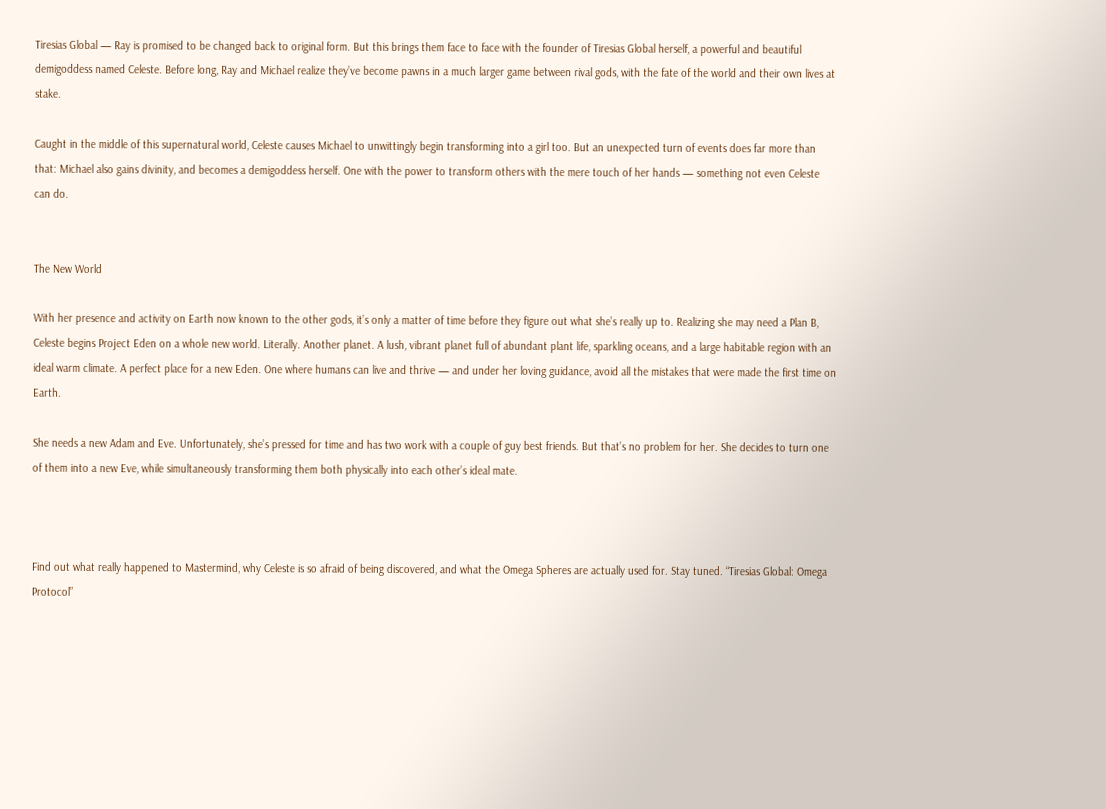Tiresias Global — Ray is promised to be changed back to original form. But this brings them face to face with the founder of Tiresias Global herself, a powerful and beautiful demigoddess named Celeste. Before long, Ray and Michael realize they’ve become pawns in a much larger game between rival gods, with the fate of the world and their own lives at stake.

Caught in the middle of this supernatural world, Celeste causes Michael to unwittingly begin transforming into a girl too. But an unexpected turn of events does far more than that: Michael also gains divinity, and becomes a demigoddess herself. One with the power to transform others with the mere touch of her hands — something not even Celeste can do.


The New World

With her presence and activity on Earth now known to the other gods, it’s only a matter of time before they figure out what she’s really up to. Realizing she may need a Plan B, Celeste begins Project Eden on a whole new world. Literally. Another planet. A lush, vibrant planet full of abundant plant life, sparkling oceans, and a large habitable region with an ideal warm climate. A perfect place for a new Eden. One where humans can live and thrive — and under her loving guidance, avoid all the mistakes that were made the first time on Earth.

She needs a new Adam and Eve. Unfortunately, she’s pressed for time and has two work with a couple of guy best friends. But that’s no problem for her. She decides to turn one of them into a new Eve, while simultaneously transforming them both physically into each other’s ideal mate.



Find out what really happened to Mastermind, why Celeste is so afraid of being discovered, and what the Omega Spheres are actually used for. Stay tuned. “Tiresias Global: Omega Protocol”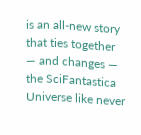is an all-new story that ties together — and changes — the SciFantastica Universe like never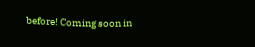before! Coming soon in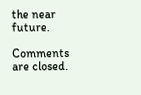the near future.

Comments are closed.